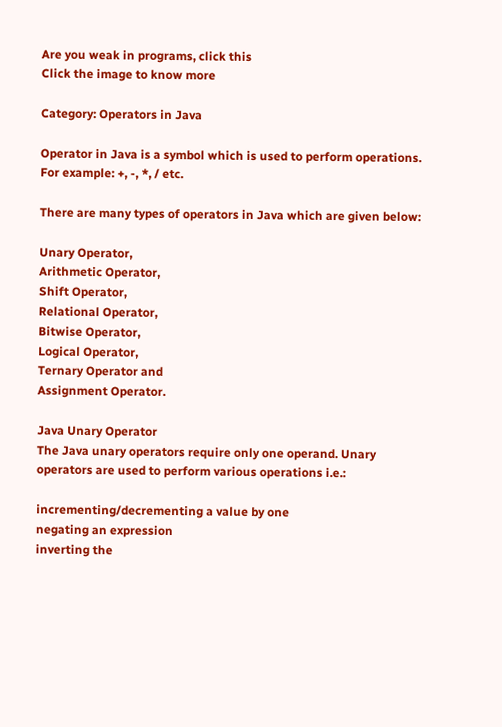Are you weak in programs, click this
Click the image to know more

Category: Operators in Java

Operator in Java is a symbol which is used to perform operations. For example: +, -, *, / etc.

There are many types of operators in Java which are given below:

Unary Operator,
Arithmetic Operator,
Shift Operator,
Relational Operator,
Bitwise Operator,
Logical Operator,
Ternary Operator and
Assignment Operator.

Java Unary Operator
The Java unary operators require only one operand. Unary operators are used to perform various operations i.e.:

incrementing/decrementing a value by one
negating an expression
inverting the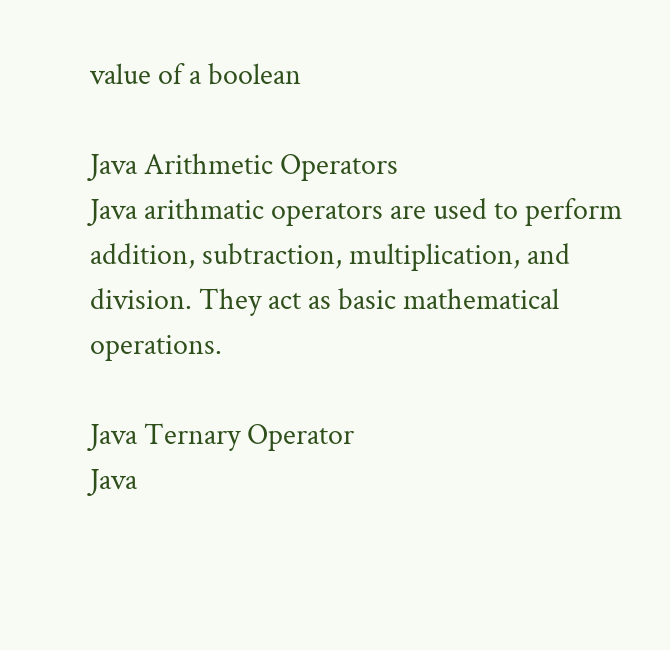value of a boolean

Java Arithmetic Operators
Java arithmatic operators are used to perform addition, subtraction, multiplication, and division. They act as basic mathematical operations.

Java Ternary Operator
Java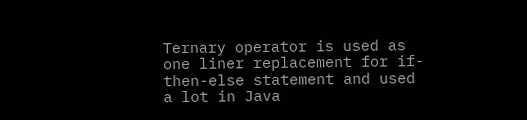Ternary operator is used as one liner replacement for if-then-else statement and used a lot in Java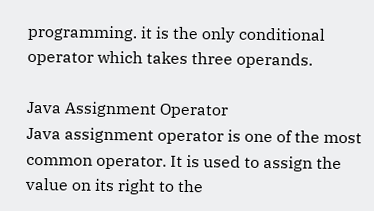programming. it is the only conditional operator which takes three operands.

Java Assignment Operator
Java assignment operator is one of the most common operator. It is used to assign the value on its right to the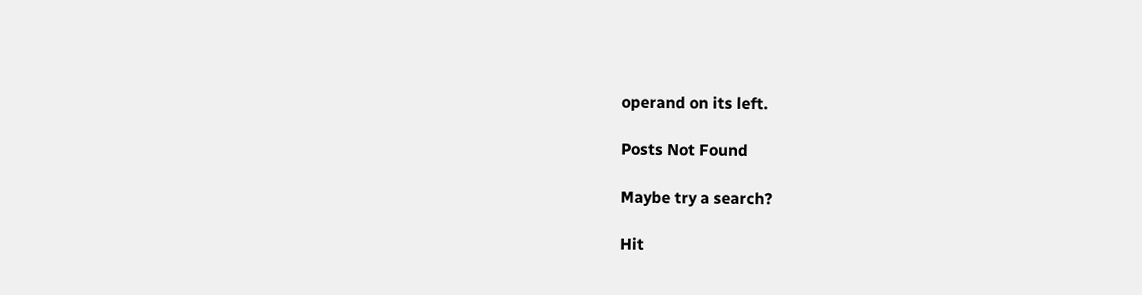operand on its left.

Posts Not Found

Maybe try a search?

Hit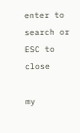enter to search or ESC to close

my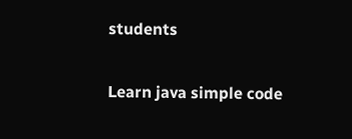students

Learn java simple code